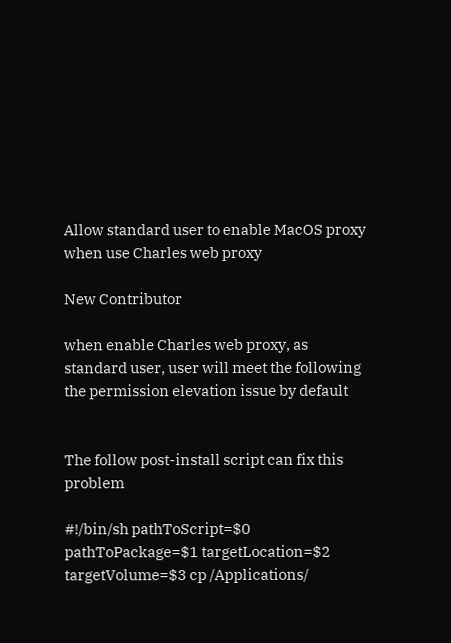Allow standard user to enable MacOS proxy when use Charles web proxy

New Contributor

when enable Charles web proxy, as standard user, user will meet the following the permission elevation issue by default


The follow post-install script can fix this problem

#!/bin/sh pathToScript=$0 pathToPackage=$1 targetLocation=$2 targetVolume=$3 cp /Applications/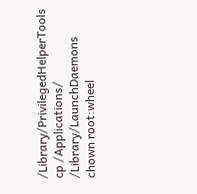/Library/PrivilegedHelperTools cp /Applications/ /Library/LaunchDaemons chown root:wheel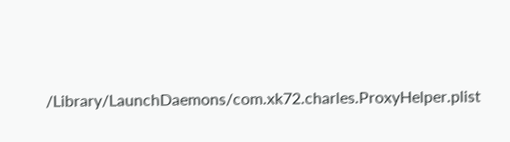/Library/LaunchDaemons/com.xk72.charles.ProxyHelper.plist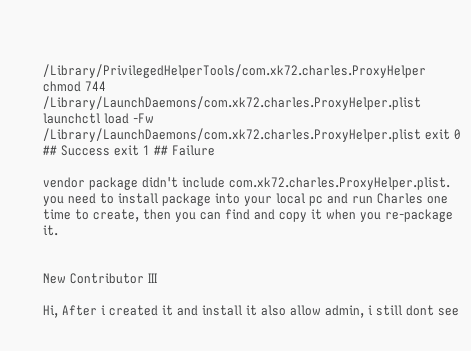/Library/PrivilegedHelperTools/com.xk72.charles.ProxyHelper chmod 744 /Library/LaunchDaemons/com.xk72.charles.ProxyHelper.plist launchctl load -Fw /Library/LaunchDaemons/com.xk72.charles.ProxyHelper.plist exit 0 ## Success exit 1 ## Failure

vendor package didn't include com.xk72.charles.ProxyHelper.plist. you need to install package into your local pc and run Charles one time to create, then you can find and copy it when you re-package it.


New Contributor III

Hi, After i created it and install it also allow admin, i still dont see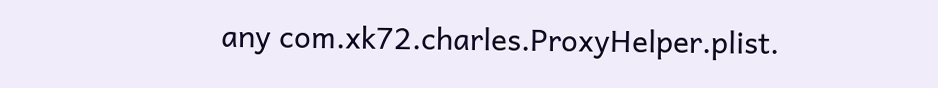any com.xk72.charles.ProxyHelper.plist.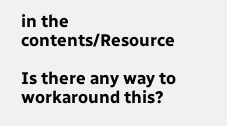in the contents/Resource

Is there any way to workaround this?